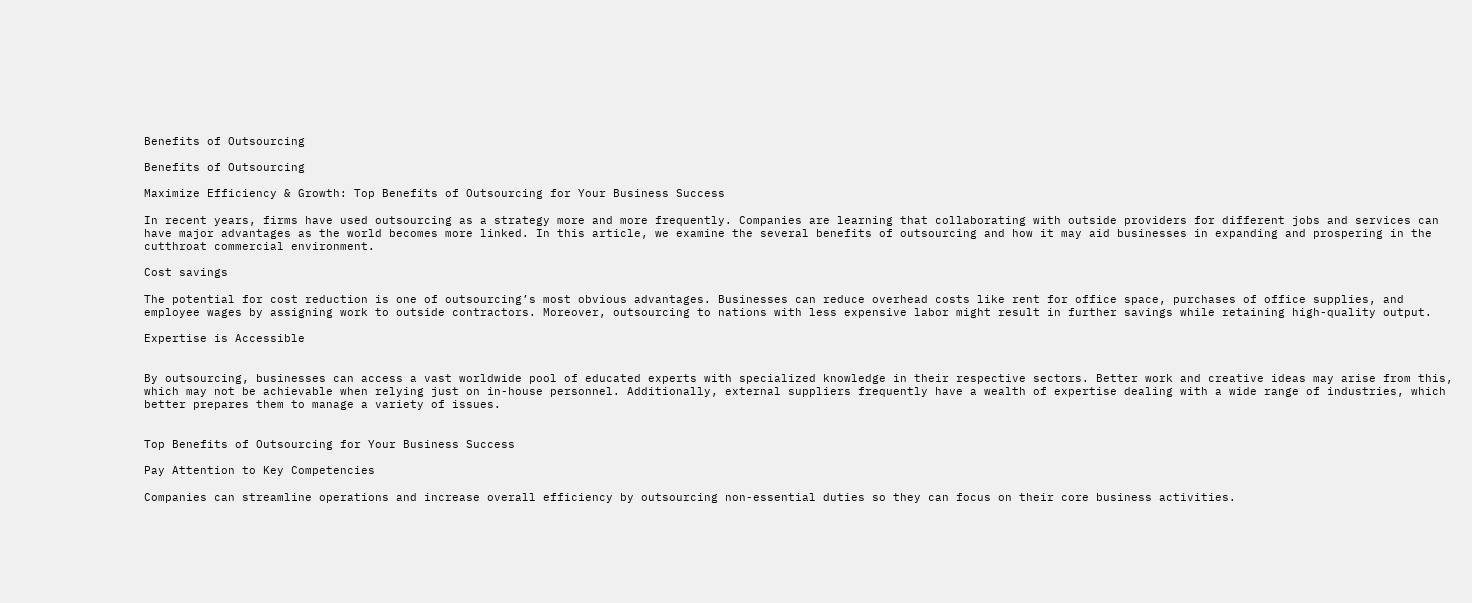Benefits of Outsourcing

Benefits of Outsourcing

Maximize Efficiency & Growth: Top Benefits of Outsourcing for Your Business Success

In recent years, firms have used outsourcing as a strategy more and more frequently. Companies are learning that collaborating with outside providers for different jobs and services can have major advantages as the world becomes more linked. In this article, we examine the several benefits of outsourcing and how it may aid businesses in expanding and prospering in the cutthroat commercial environment.

Cost savings

The potential for cost reduction is one of outsourcing’s most obvious advantages. Businesses can reduce overhead costs like rent for office space, purchases of office supplies, and employee wages by assigning work to outside contractors. Moreover, outsourcing to nations with less expensive labor might result in further savings while retaining high-quality output.

Expertise is Accessible


By outsourcing, businesses can access a vast worldwide pool of educated experts with specialized knowledge in their respective sectors. Better work and creative ideas may arise from this, which may not be achievable when relying just on in-house personnel. Additionally, external suppliers frequently have a wealth of expertise dealing with a wide range of industries, which better prepares them to manage a variety of issues.


Top Benefits of Outsourcing for Your Business Success

Pay Attention to Key Competencies

Companies can streamline operations and increase overall efficiency by outsourcing non-essential duties so they can focus on their core business activities.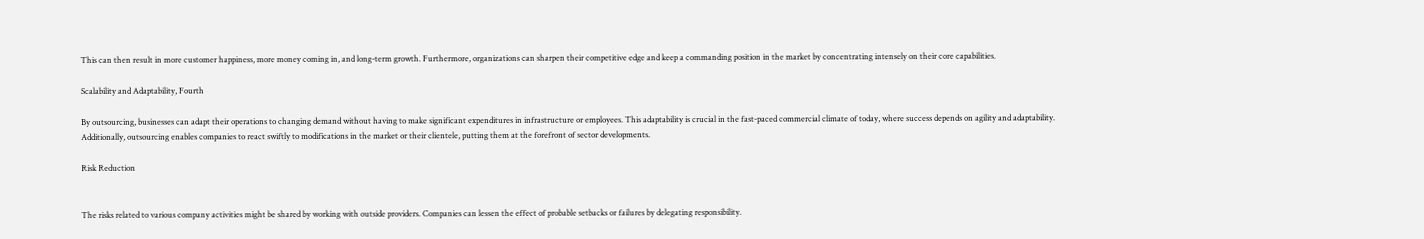This can then result in more customer happiness, more money coming in, and long-term growth. Furthermore, organizations can sharpen their competitive edge and keep a commanding position in the market by concentrating intensely on their core capabilities.

Scalability and Adaptability, Fourth

By outsourcing, businesses can adapt their operations to changing demand without having to make significant expenditures in infrastructure or employees. This adaptability is crucial in the fast-paced commercial climate of today, where success depends on agility and adaptability. Additionally, outsourcing enables companies to react swiftly to modifications in the market or their clientele, putting them at the forefront of sector developments.

Risk Reduction


The risks related to various company activities might be shared by working with outside providers. Companies can lessen the effect of probable setbacks or failures by delegating responsibility.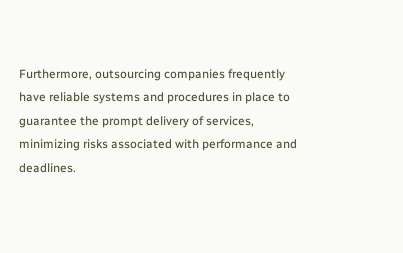Furthermore, outsourcing companies frequently have reliable systems and procedures in place to guarantee the prompt delivery of services, minimizing risks associated with performance and deadlines.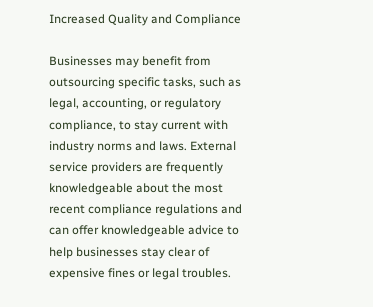Increased Quality and Compliance

Businesses may benefit from outsourcing specific tasks, such as legal, accounting, or regulatory compliance, to stay current with industry norms and laws. External service providers are frequently knowledgeable about the most recent compliance regulations and can offer knowledgeable advice to help businesses stay clear of expensive fines or legal troubles.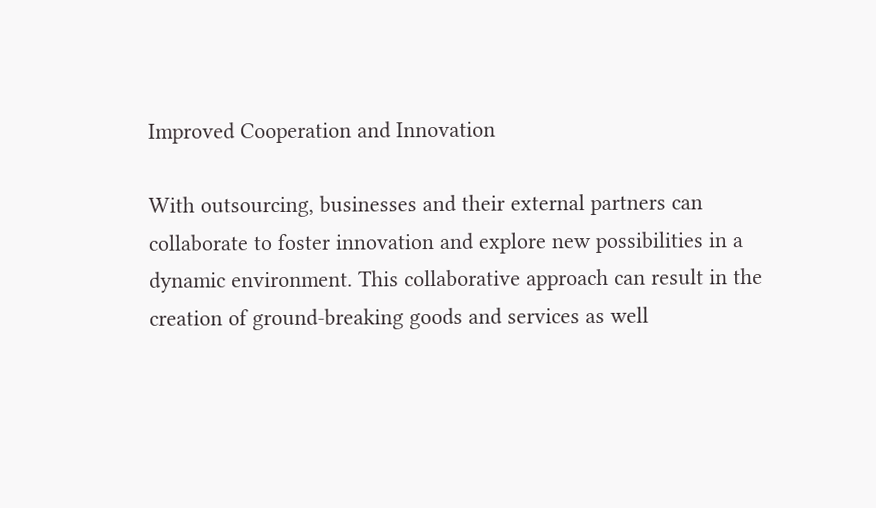Improved Cooperation and Innovation

With outsourcing, businesses and their external partners can collaborate to foster innovation and explore new possibilities in a dynamic environment. This collaborative approach can result in the creation of ground-breaking goods and services as well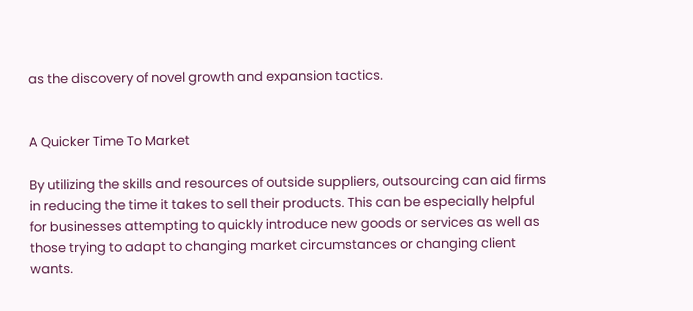as the discovery of novel growth and expansion tactics.


A Quicker Time To Market

By utilizing the skills and resources of outside suppliers, outsourcing can aid firms in reducing the time it takes to sell their products. This can be especially helpful for businesses attempting to quickly introduce new goods or services as well as those trying to adapt to changing market circumstances or changing client wants.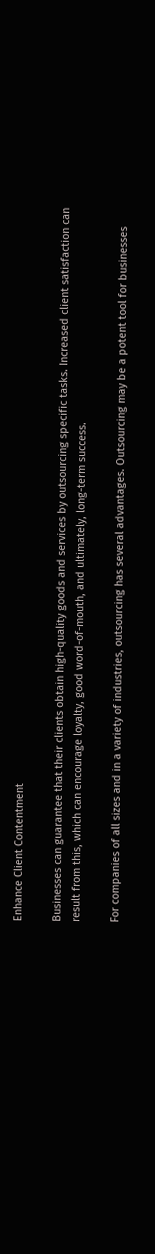Enhance Client Contentment

Businesses can guarantee that their clients obtain high-quality goods and services by outsourcing specific tasks. Increased client satisfaction can result from this, which can encourage loyalty, good word-of-mouth, and ultimately, long-term success.

For companies of all sizes and in a variety of industries, outsourcing has several advantages. Outsourcing may be a potent tool for businesses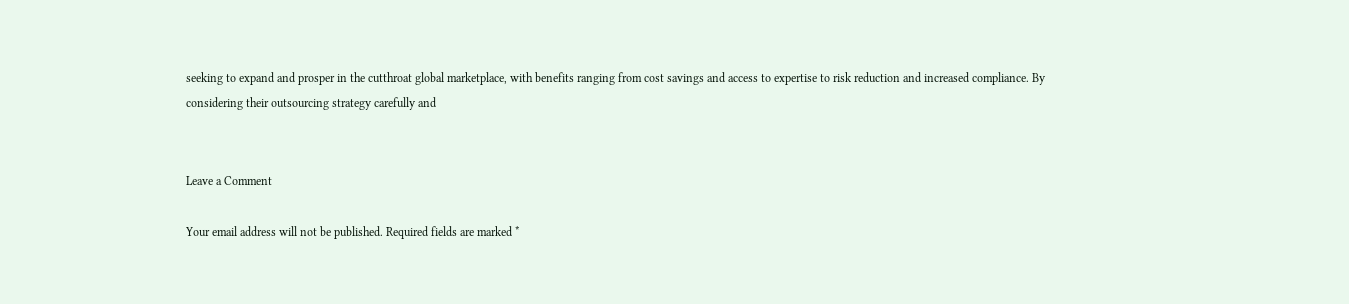seeking to expand and prosper in the cutthroat global marketplace, with benefits ranging from cost savings and access to expertise to risk reduction and increased compliance. By considering their outsourcing strategy carefully and


Leave a Comment

Your email address will not be published. Required fields are marked *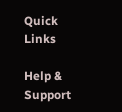Quick Links

Help & Support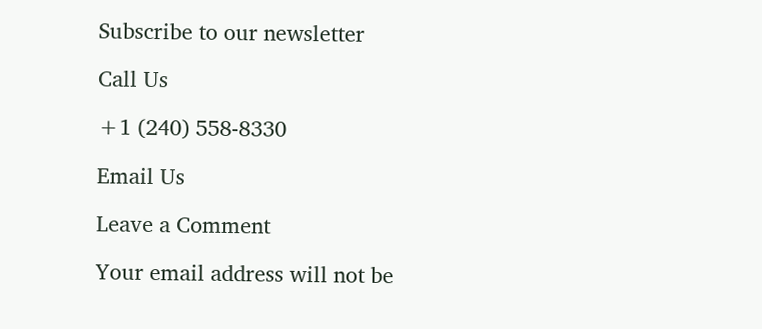Subscribe to our newsletter

Call Us

+1 (240) 558-8330

Email Us

Leave a Comment

Your email address will not be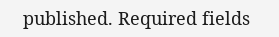published. Required fields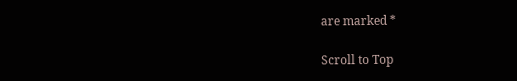are marked *

Scroll to Top